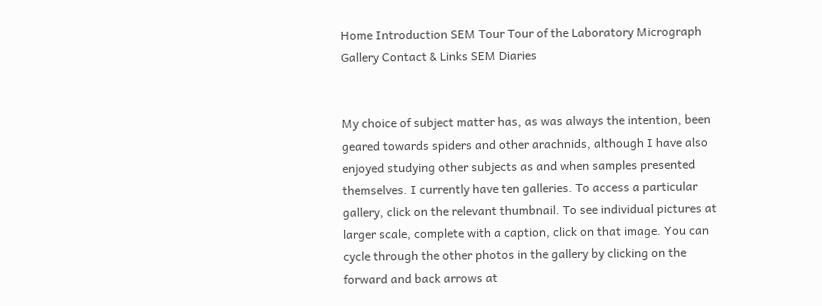Home Introduction SEM Tour Tour of the Laboratory Micrograph Gallery Contact & Links SEM Diaries


My choice of subject matter has, as was always the intention, been geared towards spiders and other arachnids, although I have also enjoyed studying other subjects as and when samples presented themselves. I currently have ten galleries. To access a particular gallery, click on the relevant thumbnail. To see individual pictures at larger scale, complete with a caption, click on that image. You can cycle through the other photos in the gallery by clicking on the forward and back arrows at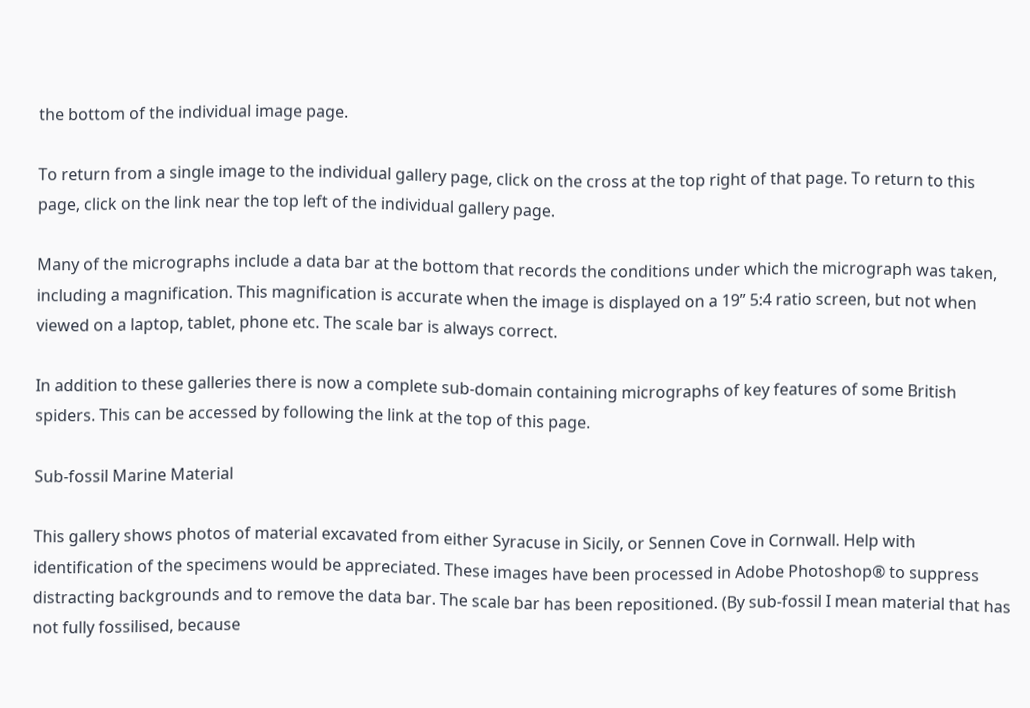the bottom of the individual image page.

To return from a single image to the individual gallery page, click on the cross at the top right of that page. To return to this page, click on the link near the top left of the individual gallery page.

Many of the micrographs include a data bar at the bottom that records the conditions under which the micrograph was taken, including a magnification. This magnification is accurate when the image is displayed on a 19” 5:4 ratio screen, but not when viewed on a laptop, tablet, phone etc. The scale bar is always correct.

In addition to these galleries there is now a complete sub-domain containing micrographs of key features of some British spiders. This can be accessed by following the link at the top of this page.

Sub-fossil Marine Material

This gallery shows photos of material excavated from either Syracuse in Sicily, or Sennen Cove in Cornwall. Help with identification of the specimens would be appreciated. These images have been processed in Adobe Photoshop® to suppress distracting backgrounds and to remove the data bar. The scale bar has been repositioned. (By sub-fossil I mean material that has not fully fossilised, because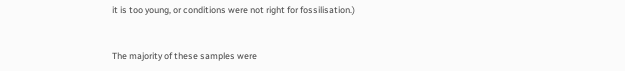it is too young, or conditions were not right for fossilisation.)


The majority of these samples were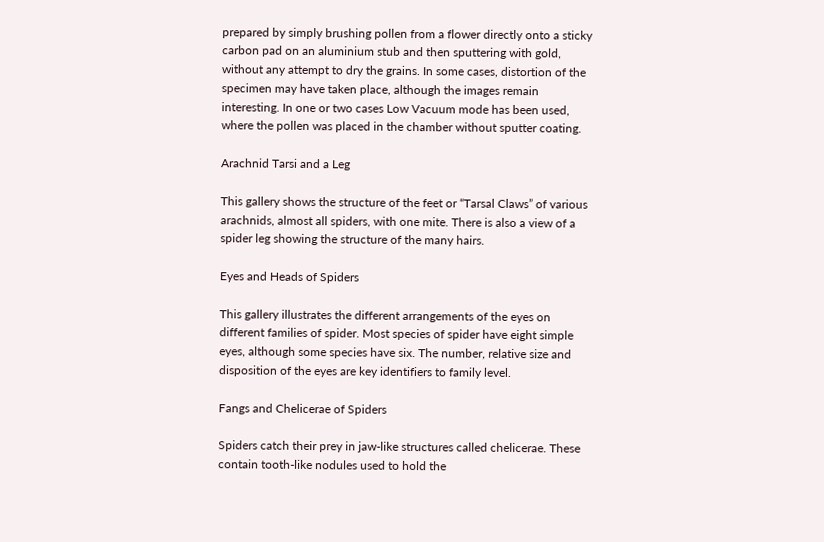prepared by simply brushing pollen from a flower directly onto a sticky carbon pad on an aluminium stub and then sputtering with gold, without any attempt to dry the grains. In some cases, distortion of the specimen may have taken place, although the images remain interesting. In one or two cases Low Vacuum mode has been used, where the pollen was placed in the chamber without sputter coating.

Arachnid Tarsi and a Leg

This gallery shows the structure of the feet or “Tarsal Claws” of various arachnids, almost all spiders, with one mite. There is also a view of a spider leg showing the structure of the many hairs.

Eyes and Heads of Spiders

This gallery illustrates the different arrangements of the eyes on different families of spider. Most species of spider have eight simple eyes, although some species have six. The number, relative size and disposition of the eyes are key identifiers to family level.

Fangs and Chelicerae of Spiders

Spiders catch their prey in jaw-like structures called chelicerae. These contain tooth-like nodules used to hold the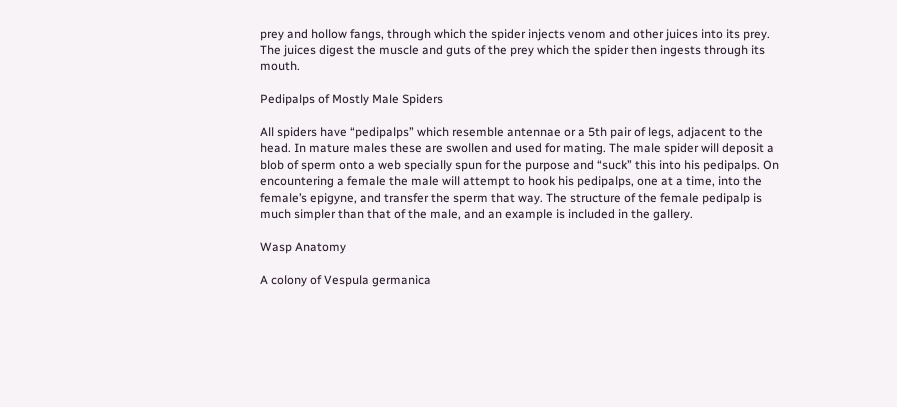prey and hollow fangs, through which the spider injects venom and other juices into its prey. The juices digest the muscle and guts of the prey which the spider then ingests through its mouth.

Pedipalps of Mostly Male Spiders

All spiders have “pedipalps” which resemble antennae or a 5th pair of legs, adjacent to the head. In mature males these are swollen and used for mating. The male spider will deposit a blob of sperm onto a web specially spun for the purpose and “suck” this into his pedipalps. On encountering a female the male will attempt to hook his pedipalps, one at a time, into the female’s epigyne, and transfer the sperm that way. The structure of the female pedipalp is much simpler than that of the male, and an example is included in the gallery.

Wasp Anatomy

A colony of Vespula germanica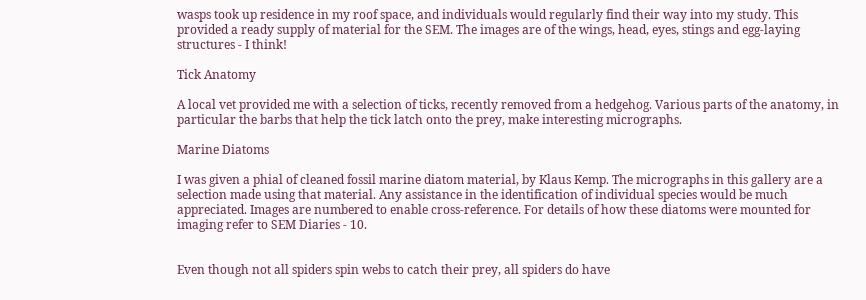wasps took up residence in my roof space, and individuals would regularly find their way into my study. This provided a ready supply of material for the SEM. The images are of the wings, head, eyes, stings and egg-laying structures - I think!

Tick Anatomy

A local vet provided me with a selection of ticks, recently removed from a hedgehog. Various parts of the anatomy, in particular the barbs that help the tick latch onto the prey, make interesting micrographs.

Marine Diatoms

I was given a phial of cleaned fossil marine diatom material, by Klaus Kemp. The micrographs in this gallery are a selection made using that material. Any assistance in the identification of individual species would be much appreciated. Images are numbered to enable cross-reference. For details of how these diatoms were mounted for imaging refer to SEM Diaries - 10.


Even though not all spiders spin webs to catch their prey, all spiders do have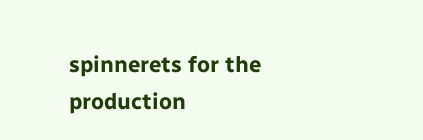spinnerets for the production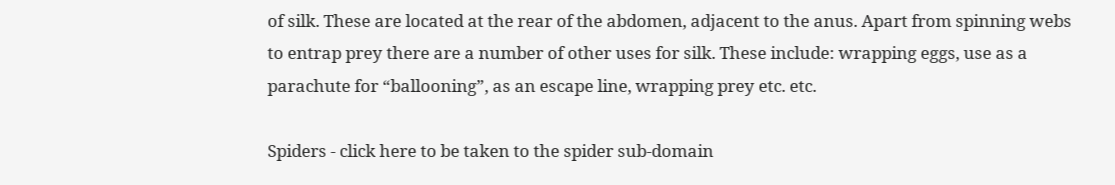of silk. These are located at the rear of the abdomen, adjacent to the anus. Apart from spinning webs to entrap prey there are a number of other uses for silk. These include: wrapping eggs, use as a parachute for “ballooning”, as an escape line, wrapping prey etc. etc.

Spiders - click here to be taken to the spider sub-domain